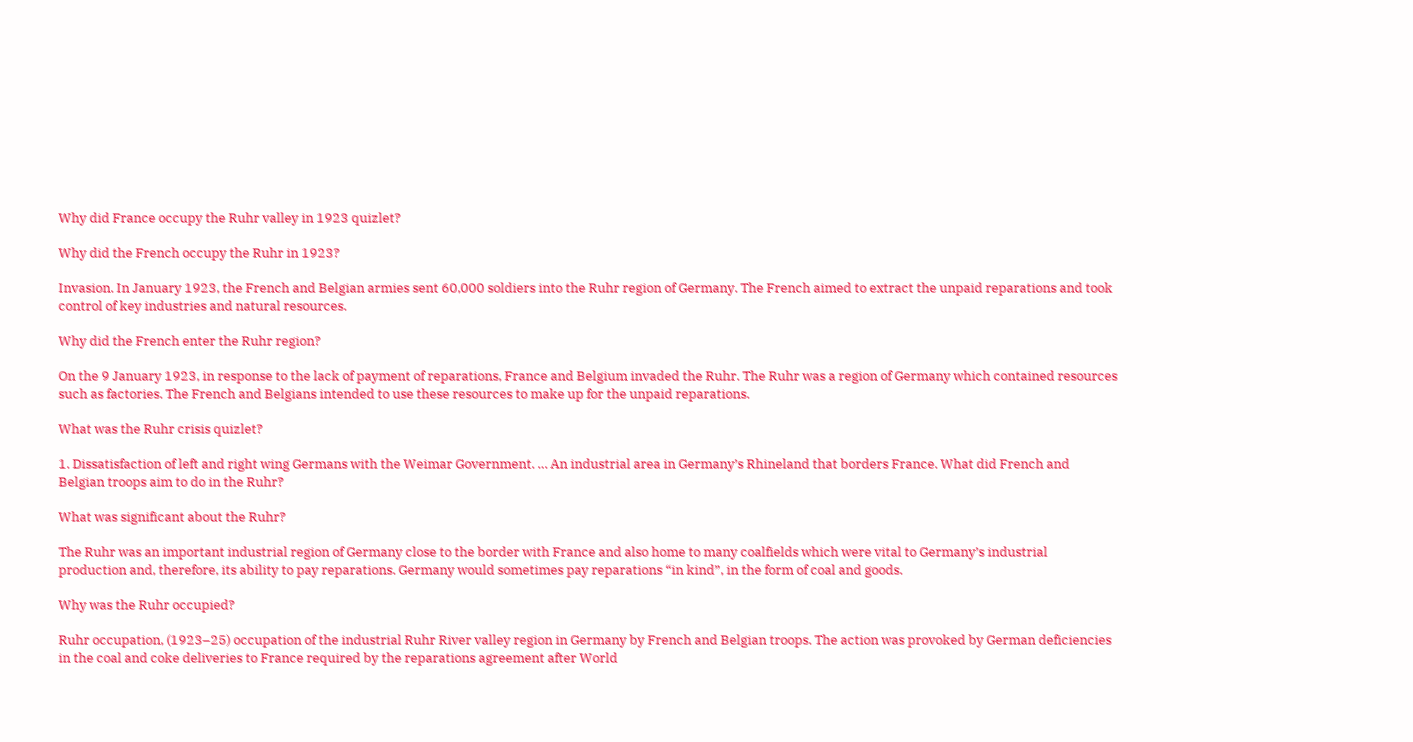Why did France occupy the Ruhr valley in 1923 quizlet?

Why did the French occupy the Ruhr in 1923?

Invasion. In January 1923, the French and Belgian armies sent 60,000 soldiers into the Ruhr region of Germany. The French aimed to extract the unpaid reparations and took control of key industries and natural resources.

Why did the French enter the Ruhr region?

On the 9 January 1923, in response to the lack of payment of reparations, France and Belgium invaded the Ruhr. The Ruhr was a region of Germany which contained resources such as factories. The French and Belgians intended to use these resources to make up for the unpaid reparations.

What was the Ruhr crisis quizlet?

1. Dissatisfaction of left and right wing Germans with the Weimar Government. … An industrial area in Germany’s Rhineland that borders France. What did French and Belgian troops aim to do in the Ruhr?

What was significant about the Ruhr?

The Ruhr was an important industrial region of Germany close to the border with France and also home to many coalfields which were vital to Germany’s industrial production and, therefore, its ability to pay reparations. Germany would sometimes pay reparations “in kind”, in the form of coal and goods.

Why was the Ruhr occupied?

Ruhr occupation, (1923–25) occupation of the industrial Ruhr River valley region in Germany by French and Belgian troops. The action was provoked by German deficiencies in the coal and coke deliveries to France required by the reparations agreement after World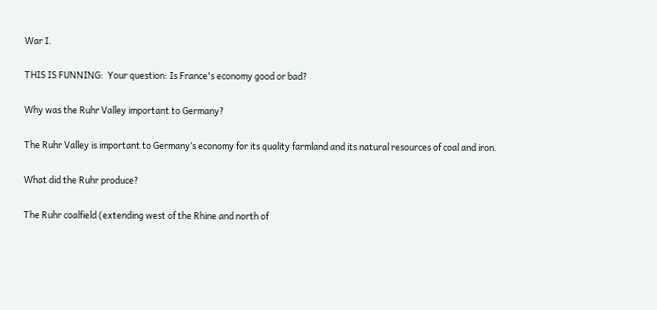War I.

THIS IS FUNNING:  Your question: Is France's economy good or bad?

Why was the Ruhr Valley important to Germany?

The Ruhr Valley is important to Germany’s economy for its quality farmland and its natural resources of coal and iron.

What did the Ruhr produce?

The Ruhr coalfield (extending west of the Rhine and north of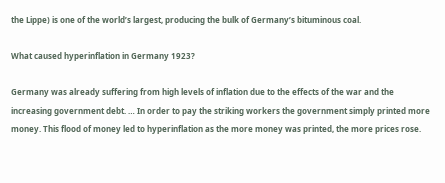the Lippe) is one of the world’s largest, producing the bulk of Germany’s bituminous coal.

What caused hyperinflation in Germany 1923?

Germany was already suffering from high levels of inflation due to the effects of the war and the increasing government debt. … In order to pay the striking workers the government simply printed more money. This flood of money led to hyperinflation as the more money was printed, the more prices rose.